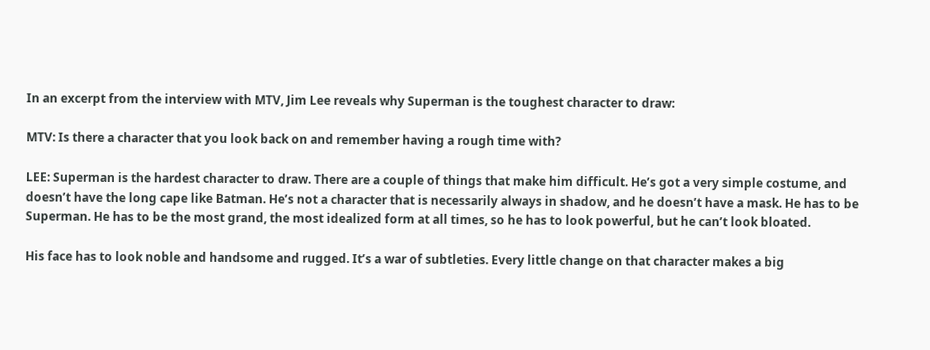In an excerpt from the interview with MTV, Jim Lee reveals why Superman is the toughest character to draw:

MTV: Is there a character that you look back on and remember having a rough time with?

LEE: Superman is the hardest character to draw. There are a couple of things that make him difficult. He’s got a very simple costume, and doesn’t have the long cape like Batman. He’s not a character that is necessarily always in shadow, and he doesn’t have a mask. He has to be Superman. He has to be the most grand, the most idealized form at all times, so he has to look powerful, but he can’t look bloated.

His face has to look noble and handsome and rugged. It’s a war of subtleties. Every little change on that character makes a big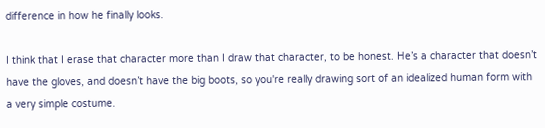difference in how he finally looks.

I think that I erase that character more than I draw that character, to be honest. He’s a character that doesn’t have the gloves, and doesn’t have the big boots, so you're really drawing sort of an idealized human form with a very simple costume.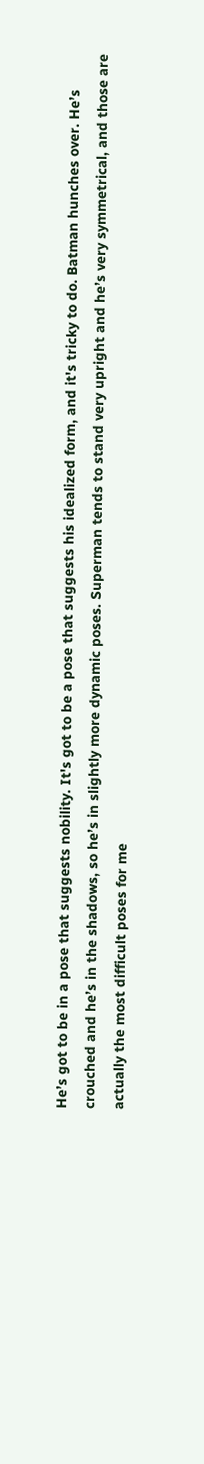He’s got to be in a pose that suggests nobility. It's got to be a pose that suggests his idealized form, and it's tricky to do. Batman hunches over. He’s crouched and he’s in the shadows, so he’s in slightly more dynamic poses. Superman tends to stand very upright and he’s very symmetrical, and those are actually the most difficult poses for me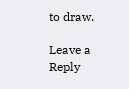to draw.

Leave a Reply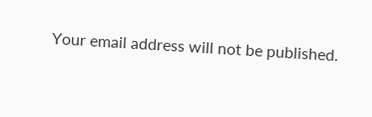Your email address will not be published.